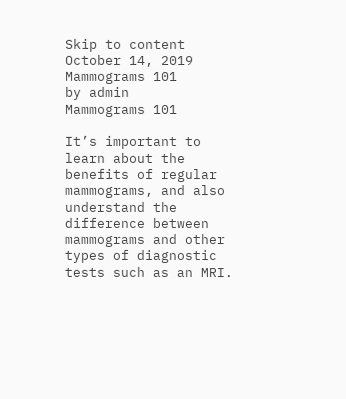Skip to content
October 14, 2019
Mammograms 101
by admin
Mammograms 101

It’s important to learn about the benefits of regular mammograms, and also understand the difference between mammograms and other types of diagnostic tests such as an MRI.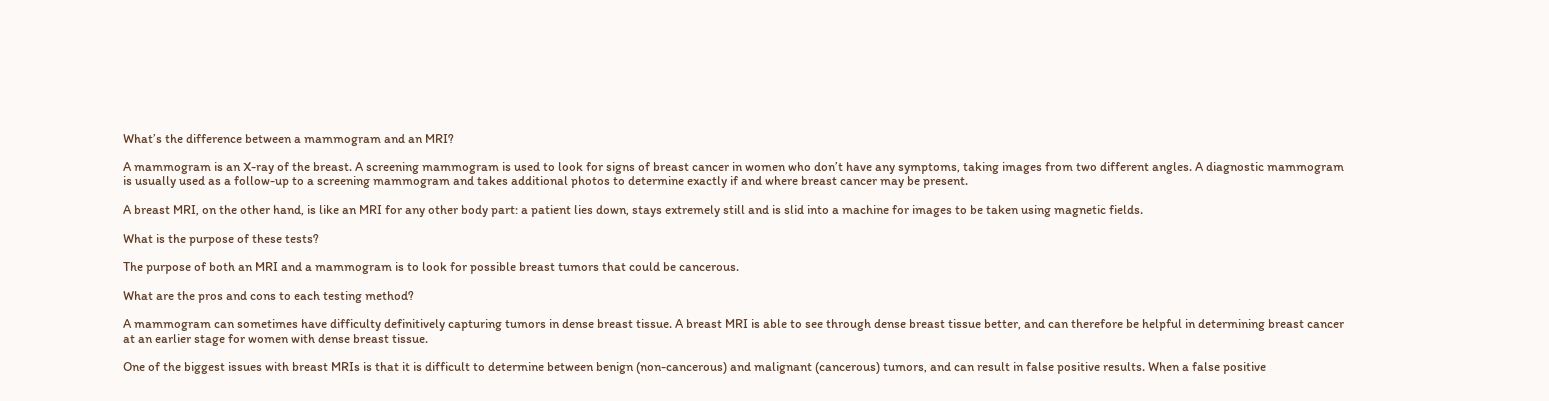What’s the difference between a mammogram and an MRI?

A mammogram is an X-ray of the breast. A screening mammogram is used to look for signs of breast cancer in women who don’t have any symptoms, taking images from two different angles. A diagnostic mammogram is usually used as a follow-up to a screening mammogram and takes additional photos to determine exactly if and where breast cancer may be present.

A breast MRI, on the other hand, is like an MRI for any other body part: a patient lies down, stays extremely still and is slid into a machine for images to be taken using magnetic fields.

What is the purpose of these tests?

The purpose of both an MRI and a mammogram is to look for possible breast tumors that could be cancerous.

What are the pros and cons to each testing method?

A mammogram can sometimes have difficulty definitively capturing tumors in dense breast tissue. A breast MRI is able to see through dense breast tissue better, and can therefore be helpful in determining breast cancer at an earlier stage for women with dense breast tissue.

One of the biggest issues with breast MRIs is that it is difficult to determine between benign (non-cancerous) and malignant (cancerous) tumors, and can result in false positive results. When a false positive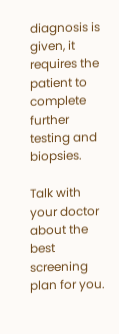diagnosis is given, it requires the patient to complete further testing and biopsies.

Talk with your doctor about the best screening plan for you.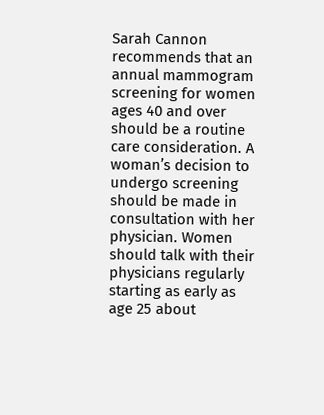Sarah Cannon recommends that an annual mammogram screening for women ages 40 and over should be a routine care consideration. A woman’s decision to undergo screening should be made in consultation with her physician. Women should talk with their physicians regularly starting as early as age 25 about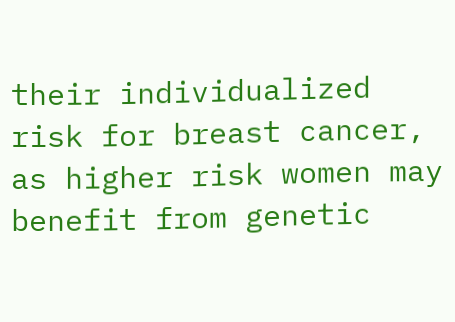their individualized risk for breast cancer, as higher risk women may benefit from genetic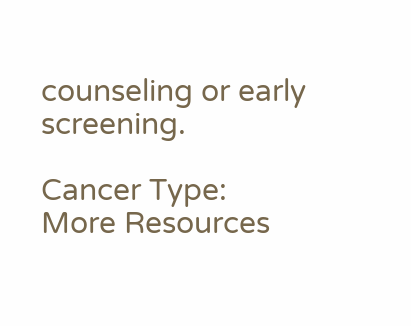counseling or early screening.

Cancer Type:
More Resources